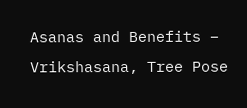Asanas and Benefits – Vrikshasana, Tree Pose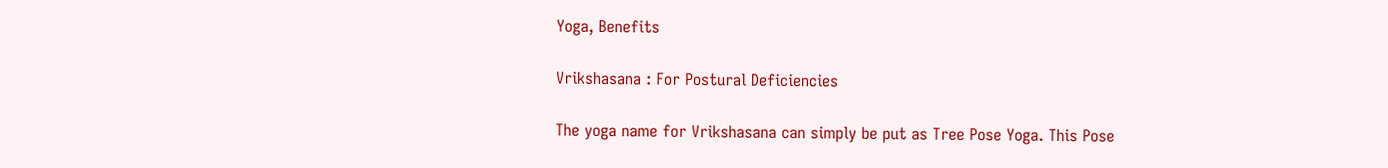Yoga, Benefits

Vrikshasana : For Postural Deficiencies

The yoga name for Vrikshasana can simply be put as Tree Pose Yoga. This Pose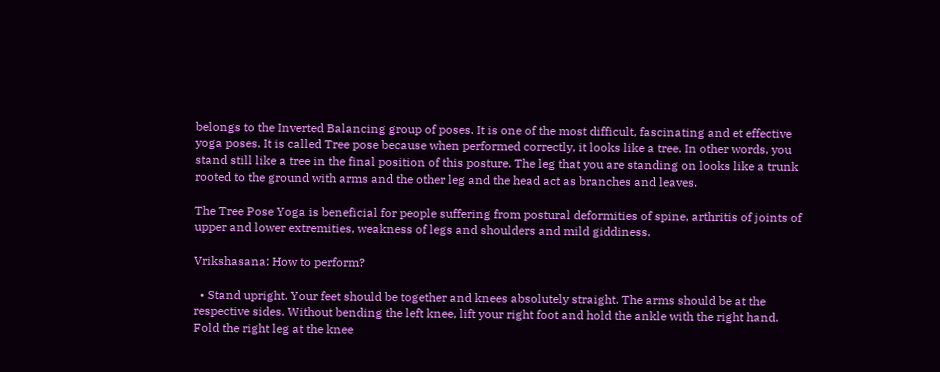belongs to the Inverted Balancing group of poses. It is one of the most difficult, fascinating and et effective yoga poses. It is called Tree pose because when performed correctly, it looks like a tree. In other words, you stand still like a tree in the final position of this posture. The leg that you are standing on looks like a trunk rooted to the ground with arms and the other leg and the head act as branches and leaves.

The Tree Pose Yoga is beneficial for people suffering from postural deformities of spine, arthritis of joints of upper and lower extremities, weakness of legs and shoulders and mild giddiness.

Vrikshasana: How to perform?

  • Stand upright. Your feet should be together and knees absolutely straight. The arms should be at the respective sides. Without bending the left knee, lift your right foot and hold the ankle with the right hand. Fold the right leg at the knee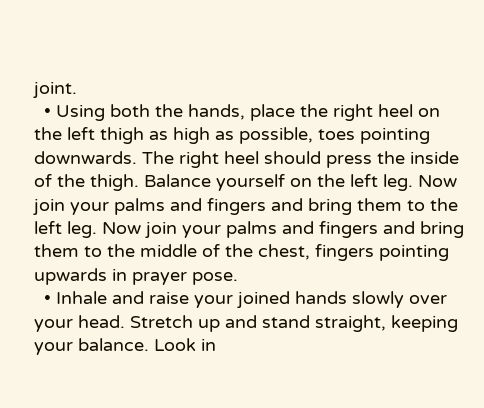joint.
  • Using both the hands, place the right heel on the left thigh as high as possible, toes pointing downwards. The right heel should press the inside of the thigh. Balance yourself on the left leg. Now join your palms and fingers and bring them to the left leg. Now join your palms and fingers and bring them to the middle of the chest, fingers pointing upwards in prayer pose.
  • Inhale and raise your joined hands slowly over your head. Stretch up and stand straight, keeping your balance. Look in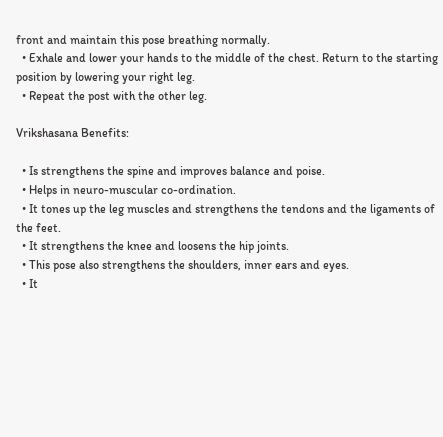front and maintain this pose breathing normally.
  • Exhale and lower your hands to the middle of the chest. Return to the starting position by lowering your right leg.
  • Repeat the post with the other leg.

Vrikshasana Benefits:

  • Is strengthens the spine and improves balance and poise.
  • Helps in neuro-muscular co-ordination.
  • It tones up the leg muscles and strengthens the tendons and the ligaments of the feet.
  • It strengthens the knee and loosens the hip joints.
  • This pose also strengthens the shoulders, inner ears and eyes.
  • It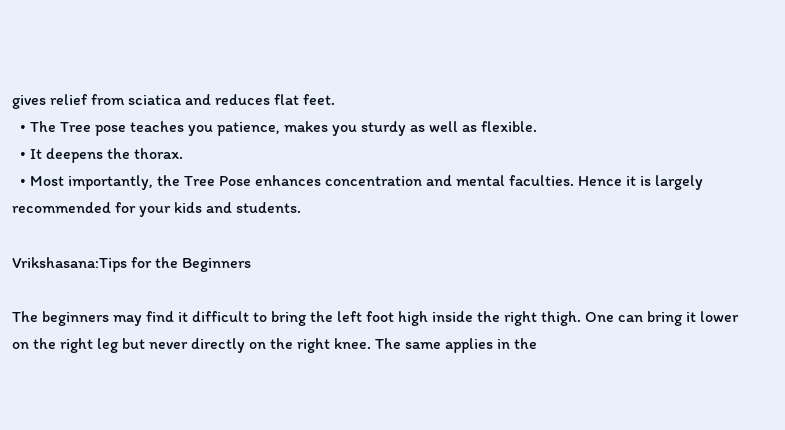gives relief from sciatica and reduces flat feet.
  • The Tree pose teaches you patience, makes you sturdy as well as flexible.
  • It deepens the thorax.
  • Most importantly, the Tree Pose enhances concentration and mental faculties. Hence it is largely recommended for your kids and students.

Vrikshasana:Tips for the Beginners

The beginners may find it difficult to bring the left foot high inside the right thigh. One can bring it lower on the right leg but never directly on the right knee. The same applies in the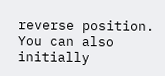reverse position. You can also initially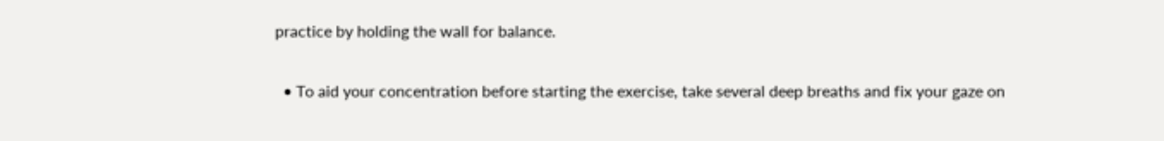practice by holding the wall for balance.

  • To aid your concentration before starting the exercise, take several deep breaths and fix your gaze on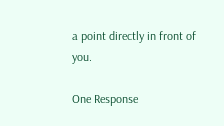a point directly in front of you.

One Response